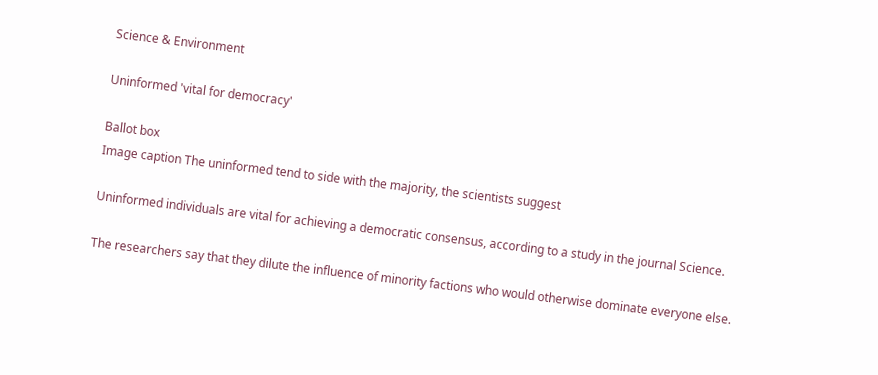Science & Environment

Uninformed 'vital for democracy'

Ballot box
Image caption The uninformed tend to side with the majority, the scientists suggest

Uninformed individuals are vital for achieving a democratic consensus, according to a study in the journal Science.

The researchers say that they dilute the influence of minority factions who would otherwise dominate everyone else.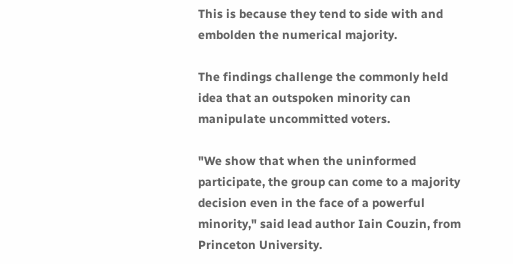This is because they tend to side with and embolden the numerical majority.

The findings challenge the commonly held idea that an outspoken minority can manipulate uncommitted voters.

"We show that when the uninformed participate, the group can come to a majority decision even in the face of a powerful minority," said lead author Iain Couzin, from Princeton University.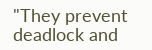"They prevent deadlock and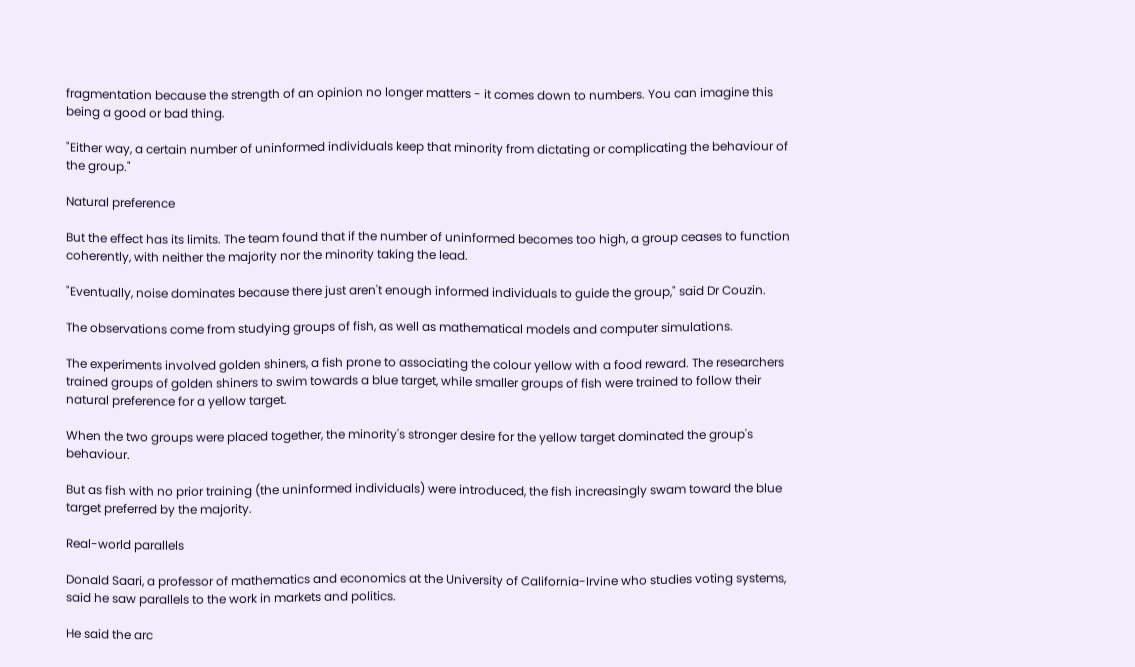fragmentation because the strength of an opinion no longer matters - it comes down to numbers. You can imagine this being a good or bad thing.

"Either way, a certain number of uninformed individuals keep that minority from dictating or complicating the behaviour of the group."

Natural preference

But the effect has its limits. The team found that if the number of uninformed becomes too high, a group ceases to function coherently, with neither the majority nor the minority taking the lead.

"Eventually, noise dominates because there just aren't enough informed individuals to guide the group," said Dr Couzin.

The observations come from studying groups of fish, as well as mathematical models and computer simulations.

The experiments involved golden shiners, a fish prone to associating the colour yellow with a food reward. The researchers trained groups of golden shiners to swim towards a blue target, while smaller groups of fish were trained to follow their natural preference for a yellow target.

When the two groups were placed together, the minority's stronger desire for the yellow target dominated the group's behaviour.

But as fish with no prior training (the uninformed individuals) were introduced, the fish increasingly swam toward the blue target preferred by the majority.

Real-world parallels

Donald Saari, a professor of mathematics and economics at the University of California-Irvine who studies voting systems, said he saw parallels to the work in markets and politics.

He said the arc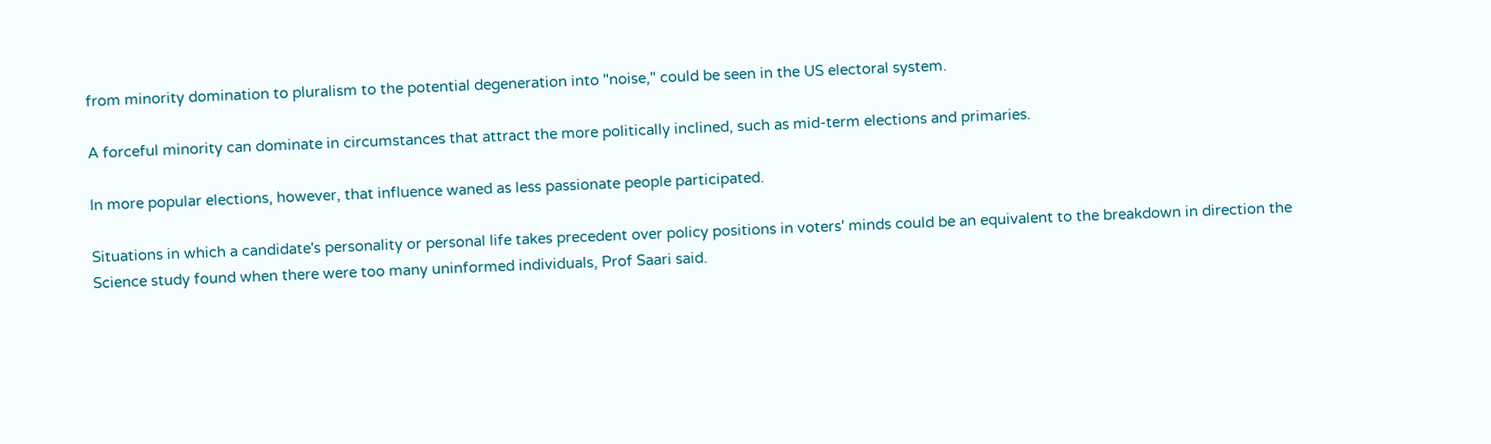from minority domination to pluralism to the potential degeneration into "noise," could be seen in the US electoral system.

A forceful minority can dominate in circumstances that attract the more politically inclined, such as mid-term elections and primaries.

In more popular elections, however, that influence waned as less passionate people participated.

Situations in which a candidate's personality or personal life takes precedent over policy positions in voters' minds could be an equivalent to the breakdown in direction the Science study found when there were too many uninformed individuals, Prof Saari said.